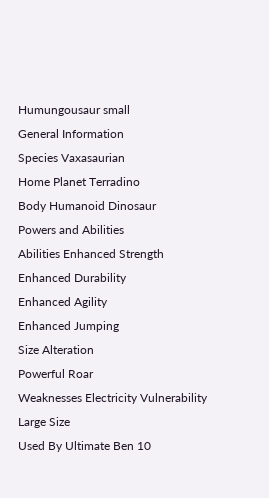Humungousaur small
General Information
Species Vaxasaurian
Home Planet Terradino
Body Humanoid Dinosaur
Powers and Abilities
Abilities Enhanced Strength
Enhanced Durability
Enhanced Agility
Enhanced Jumping
Size Alteration
Powerful Roar
Weaknesses Electricity Vulnerability
Large Size
Used By Ultimate Ben 10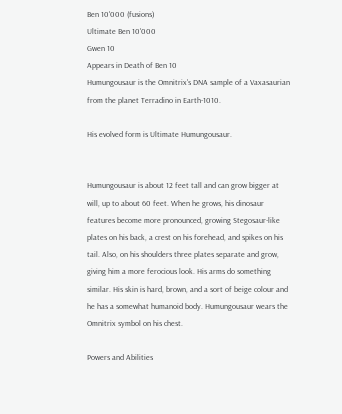Ben 10'000 (fusions)
Ultimate Ben 10'000
Gwen 10
Appears in Death of Ben 10
Humungousaur is the Omnitrix's DNA sample of a Vaxasaurian from the planet Terradino in Earth-1010.

His evolved form is Ultimate Humungousaur.


Humungousaur is about 12 feet tall and can grow bigger at will, up to about 60 feet. When he grows, his dinosaur features become more pronounced, growing Stegosaur-like plates on his back, a crest on his forehead, and spikes on his tail. Also, on his shoulders three plates separate and grow, giving him a more ferocious look. His arms do something similar. His skin is hard, brown, and a sort of beige colour and he has a somewhat humanoid body. Humungousaur wears the Omnitrix symbol on his chest.

Powers and Abilities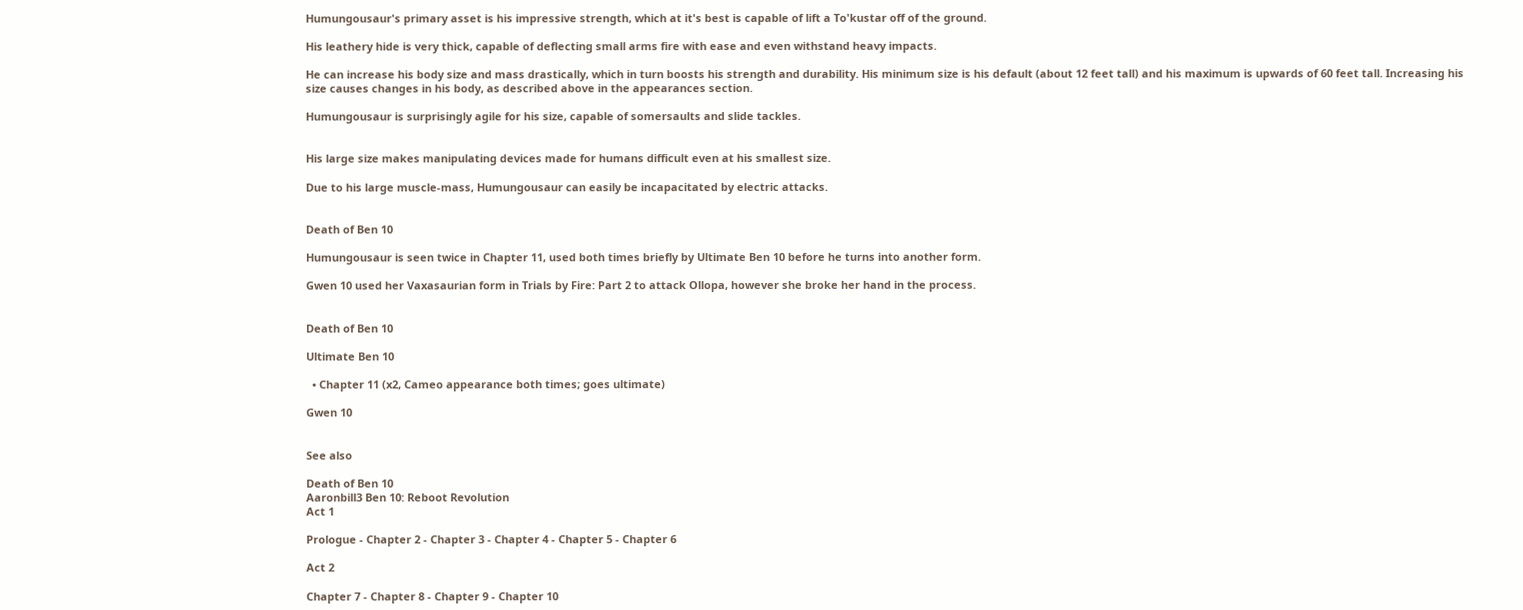Humungousaur's primary asset is his impressive strength, which at it's best is capable of lift a To'kustar off of the ground.

His leathery hide is very thick, capable of deflecting small arms fire with ease and even withstand heavy impacts.

He can increase his body size and mass drastically, which in turn boosts his strength and durability. His minimum size is his default (about 12 feet tall) and his maximum is upwards of 60 feet tall. Increasing his size causes changes in his body, as described above in the appearances section.

Humungousaur is surprisingly agile for his size, capable of somersaults and slide tackles.


His large size makes manipulating devices made for humans difficult even at his smallest size.

Due to his large muscle-mass, Humungousaur can easily be incapacitated by electric attacks.


Death of Ben 10

Humungousaur is seen twice in Chapter 11, used both times briefly by Ultimate Ben 10 before he turns into another form.

Gwen 10 used her Vaxasaurian form in Trials by Fire: Part 2 to attack Ollopa, however she broke her hand in the process.


Death of Ben 10

Ultimate Ben 10

  • Chapter 11 (x2, Cameo appearance both times; goes ultimate)

Gwen 10


See also

Death of Ben 10
Aaronbill3 Ben 10: Reboot Revolution
Act 1

Prologue - Chapter 2 - Chapter 3 - Chapter 4 - Chapter 5 - Chapter 6

Act 2

Chapter 7 - Chapter 8 - Chapter 9 - Chapter 10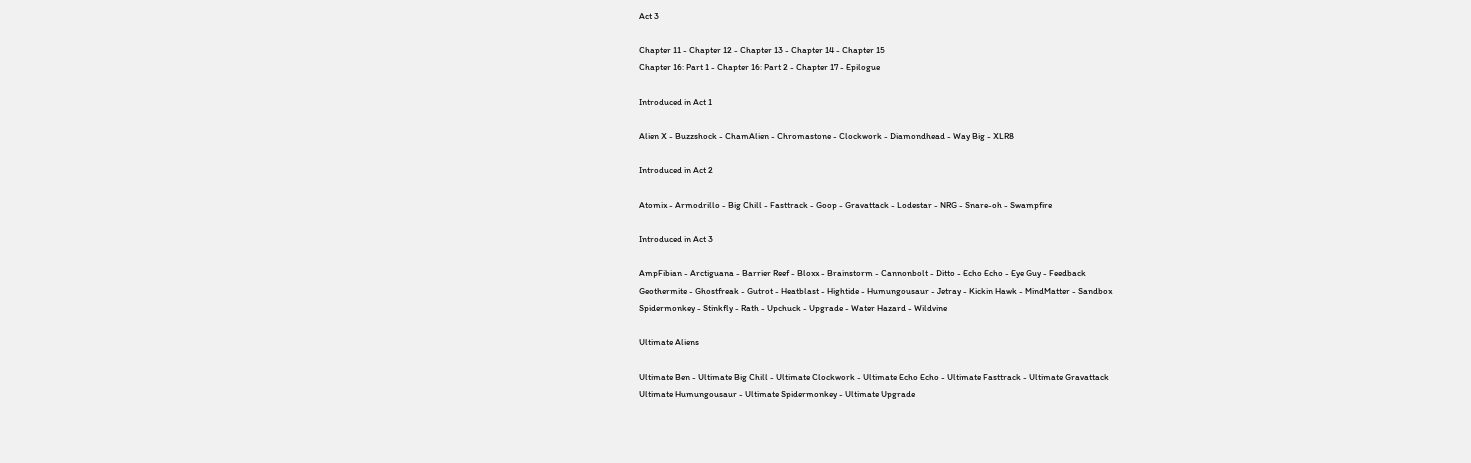Act 3

Chapter 11 - Chapter 12 - Chapter 13 - Chapter 14 - Chapter 15
Chapter 16: Part 1 - Chapter 16: Part 2 - Chapter 17 - Epilogue

Introduced in Act 1

Alien X - Buzzshock - ChamAlien - Chromastone - Clockwork - Diamondhead - Way Big - XLR8

Introduced in Act 2

Atomix - Armodrillo - Big Chill - Fasttrack - Goop - Gravattack - Lodestar - NRG - Snare-oh - Swampfire

Introduced in Act 3

AmpFibian - Arctiguana - Barrier Reef - Bloxx - Brainstorm - Cannonbolt - Ditto - Echo Echo - Eye Guy - Feedback
Geothermite - Ghostfreak - Gutrot - Heatblast - Hightide - Humungousaur - Jetray - Kickin Hawk - MindMatter - Sandbox
Spidermonkey - Stinkfly - Rath - Upchuck - Upgrade - Water Hazard - Wildvine

Ultimate Aliens

Ultimate Ben - Ultimate Big Chill - Ultimate Clockwork - Ultimate Echo Echo - Ultimate Fasttrack - Ultimate Gravattack
Ultimate Humungousaur - Ultimate Spidermonkey - Ultimate Upgrade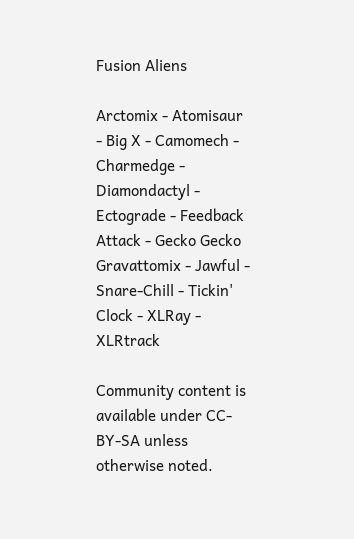Fusion Aliens

Arctomix - Atomisaur - Big X - Camomech - Charmedge - Diamondactyl - Ectograde - Feedback Attack - Gecko Gecko
Gravattomix - Jawful - Snare-Chill - Tickin' Clock - XLRay - XLRtrack

Community content is available under CC-BY-SA unless otherwise noted.